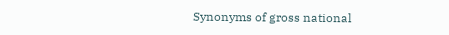Synonyms of gross national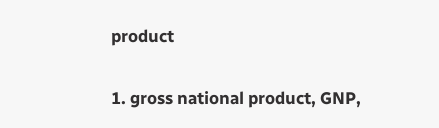product


1. gross national product, GNP,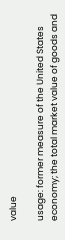value

usage: former measure of the United States economy; the total market value of goods and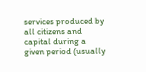services produced by all citizens and capital during a given period (usually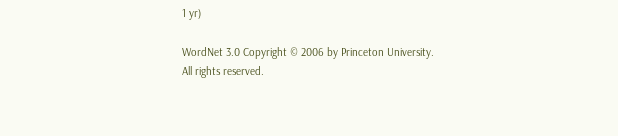1 yr)

WordNet 3.0 Copyright © 2006 by Princeton University.
All rights reserved.